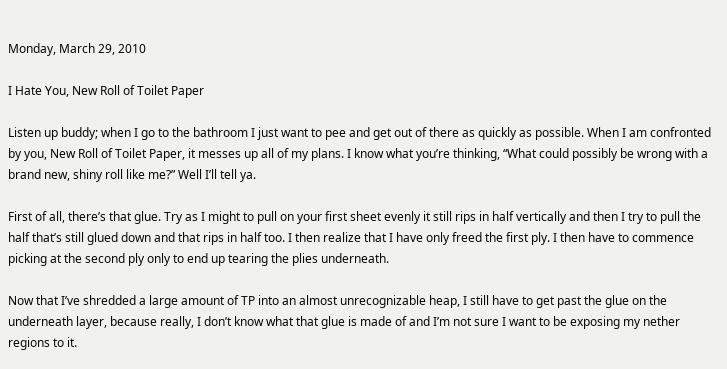Monday, March 29, 2010

I Hate You, New Roll of Toilet Paper

Listen up buddy; when I go to the bathroom I just want to pee and get out of there as quickly as possible. When I am confronted by you, New Roll of Toilet Paper, it messes up all of my plans. I know what you’re thinking, “What could possibly be wrong with a brand new, shiny roll like me?” Well I’ll tell ya.

First of all, there’s that glue. Try as I might to pull on your first sheet evenly it still rips in half vertically and then I try to pull the half that’s still glued down and that rips in half too. I then realize that I have only freed the first ply. I then have to commence picking at the second ply only to end up tearing the plies underneath.

Now that I’ve shredded a large amount of TP into an almost unrecognizable heap, I still have to get past the glue on the underneath layer, because really, I don’t know what that glue is made of and I’m not sure I want to be exposing my nether regions to it.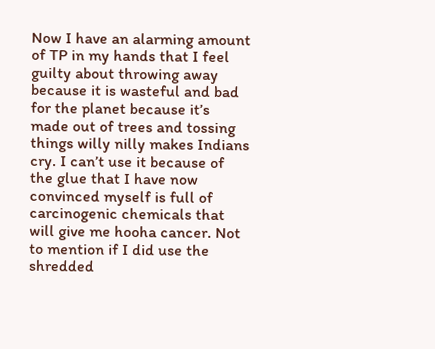Now I have an alarming amount of TP in my hands that I feel guilty about throwing away because it is wasteful and bad for the planet because it’s made out of trees and tossing things willy nilly makes Indians cry. I can’t use it because of the glue that I have now convinced myself is full of carcinogenic chemicals that will give me hooha cancer. Not to mention if I did use the shredded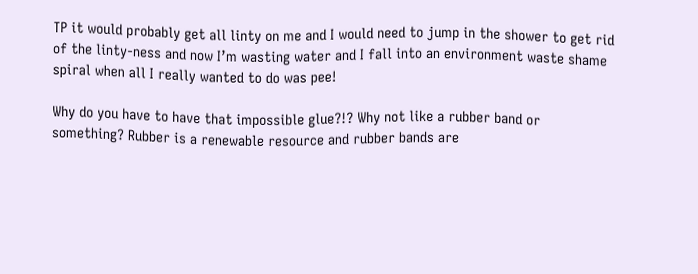TP it would probably get all linty on me and I would need to jump in the shower to get rid of the linty-ness and now I’m wasting water and I fall into an environment waste shame spiral when all I really wanted to do was pee!

Why do you have to have that impossible glue?!? Why not like a rubber band or something? Rubber is a renewable resource and rubber bands are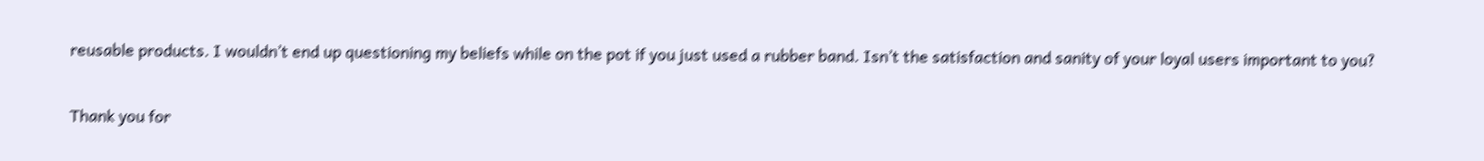reusable products. I wouldn’t end up questioning my beliefs while on the pot if you just used a rubber band. Isn’t the satisfaction and sanity of your loyal users important to you?

Thank you for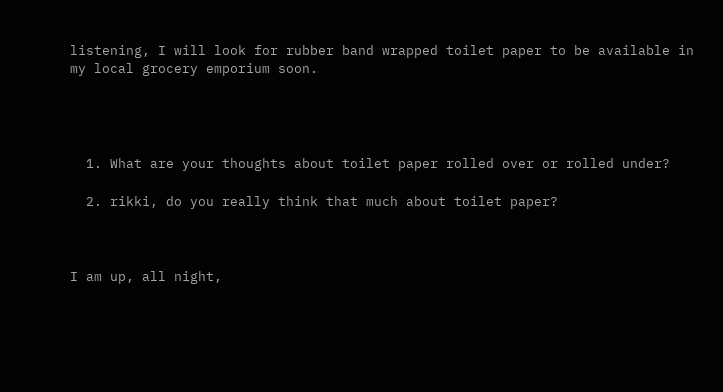listening, I will look for rubber band wrapped toilet paper to be available in my local grocery emporium soon.




  1. What are your thoughts about toilet paper rolled over or rolled under?

  2. rikki, do you really think that much about toilet paper?



I am up, all night,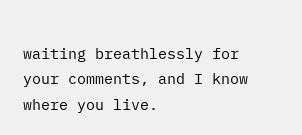waiting breathlessly for your comments, and I know where you live.